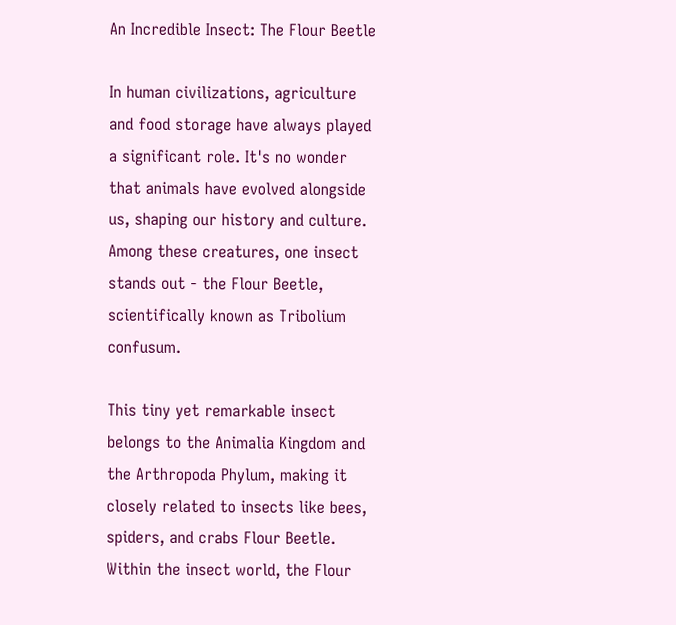An Incredible Insect: The Flour Beetle

In human civilizations, agriculture and food storage have always played a significant role. It's no wonder that animals have evolved alongside us, shaping our history and culture. Among these creatures, one insect stands out - the Flour Beetle, scientifically known as Tribolium confusum.

This tiny yet remarkable insect belongs to the Animalia Kingdom and the Arthropoda Phylum, making it closely related to insects like bees, spiders, and crabs Flour Beetle. Within the insect world, the Flour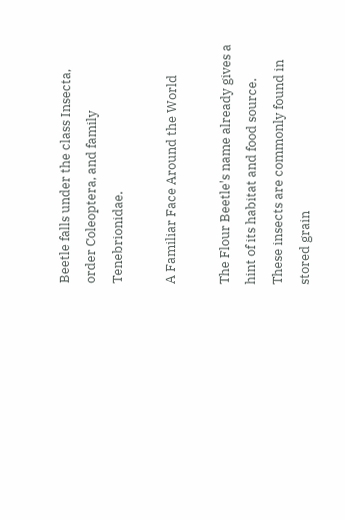Beetle falls under the class Insecta, order Coleoptera, and family Tenebrionidae.

A Familiar Face Around the World

The Flour Beetle's name already gives a hint of its habitat and food source. These insects are commonly found in stored grain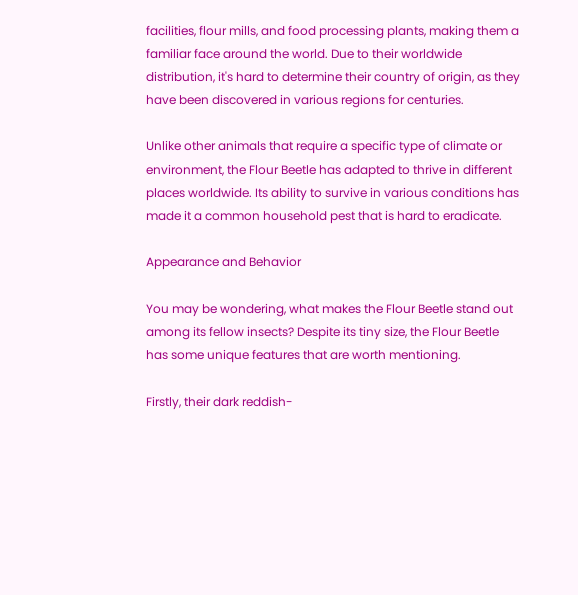facilities, flour mills, and food processing plants, making them a familiar face around the world. Due to their worldwide distribution, it's hard to determine their country of origin, as they have been discovered in various regions for centuries.

Unlike other animals that require a specific type of climate or environment, the Flour Beetle has adapted to thrive in different places worldwide. Its ability to survive in various conditions has made it a common household pest that is hard to eradicate.

Appearance and Behavior

You may be wondering, what makes the Flour Beetle stand out among its fellow insects? Despite its tiny size, the Flour Beetle has some unique features that are worth mentioning.

Firstly, their dark reddish-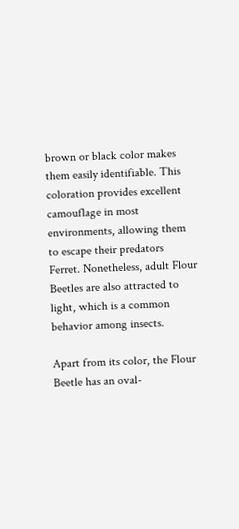brown or black color makes them easily identifiable. This coloration provides excellent camouflage in most environments, allowing them to escape their predators Ferret. Nonetheless, adult Flour Beetles are also attracted to light, which is a common behavior among insects.

Apart from its color, the Flour Beetle has an oval-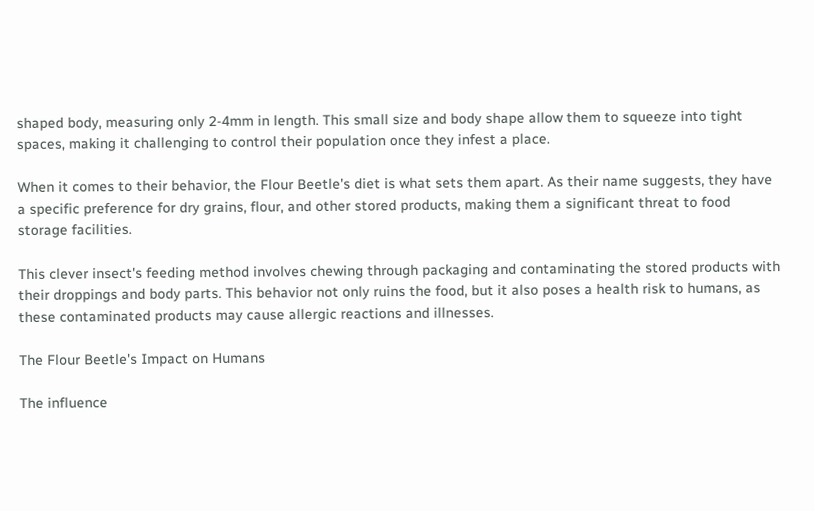shaped body, measuring only 2-4mm in length. This small size and body shape allow them to squeeze into tight spaces, making it challenging to control their population once they infest a place.

When it comes to their behavior, the Flour Beetle's diet is what sets them apart. As their name suggests, they have a specific preference for dry grains, flour, and other stored products, making them a significant threat to food storage facilities.

This clever insect's feeding method involves chewing through packaging and contaminating the stored products with their droppings and body parts. This behavior not only ruins the food, but it also poses a health risk to humans, as these contaminated products may cause allergic reactions and illnesses.

The Flour Beetle's Impact on Humans

The influence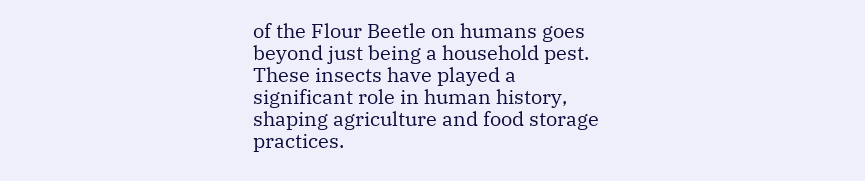of the Flour Beetle on humans goes beyond just being a household pest. These insects have played a significant role in human history, shaping agriculture and food storage practices.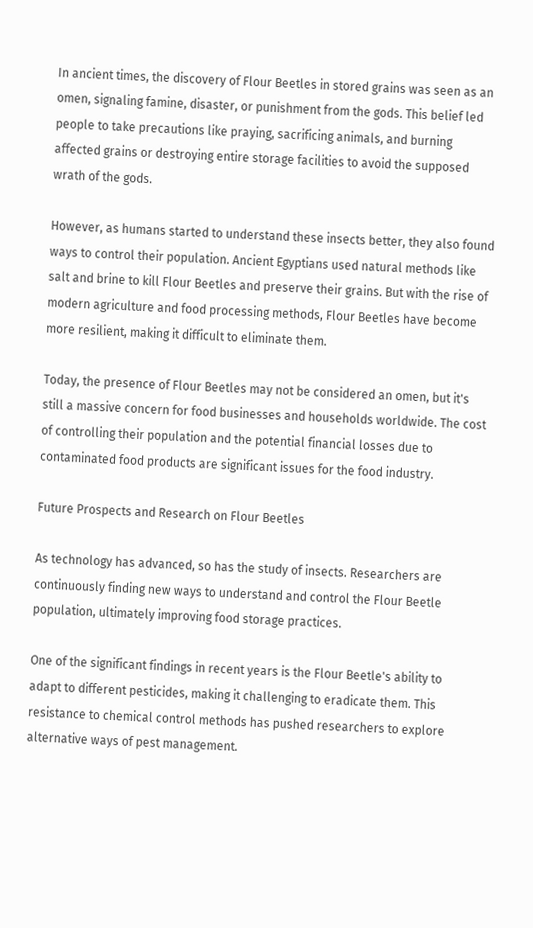In ancient times, the discovery of Flour Beetles in stored grains was seen as an omen, signaling famine, disaster, or punishment from the gods. This belief led people to take precautions like praying, sacrificing animals, and burning affected grains or destroying entire storage facilities to avoid the supposed wrath of the gods.

However, as humans started to understand these insects better, they also found ways to control their population. Ancient Egyptians used natural methods like salt and brine to kill Flour Beetles and preserve their grains. But with the rise of modern agriculture and food processing methods, Flour Beetles have become more resilient, making it difficult to eliminate them.

Today, the presence of Flour Beetles may not be considered an omen, but it's still a massive concern for food businesses and households worldwide. The cost of controlling their population and the potential financial losses due to contaminated food products are significant issues for the food industry.

Future Prospects and Research on Flour Beetles

As technology has advanced, so has the study of insects. Researchers are continuously finding new ways to understand and control the Flour Beetle population, ultimately improving food storage practices.

One of the significant findings in recent years is the Flour Beetle's ability to adapt to different pesticides, making it challenging to eradicate them. This resistance to chemical control methods has pushed researchers to explore alternative ways of pest management.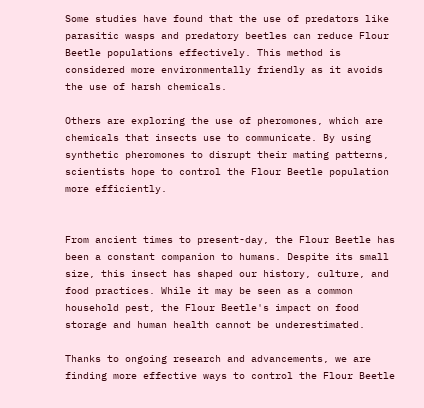Some studies have found that the use of predators like parasitic wasps and predatory beetles can reduce Flour Beetle populations effectively. This method is considered more environmentally friendly as it avoids the use of harsh chemicals.

Others are exploring the use of pheromones, which are chemicals that insects use to communicate. By using synthetic pheromones to disrupt their mating patterns, scientists hope to control the Flour Beetle population more efficiently.


From ancient times to present-day, the Flour Beetle has been a constant companion to humans. Despite its small size, this insect has shaped our history, culture, and food practices. While it may be seen as a common household pest, the Flour Beetle's impact on food storage and human health cannot be underestimated.

Thanks to ongoing research and advancements, we are finding more effective ways to control the Flour Beetle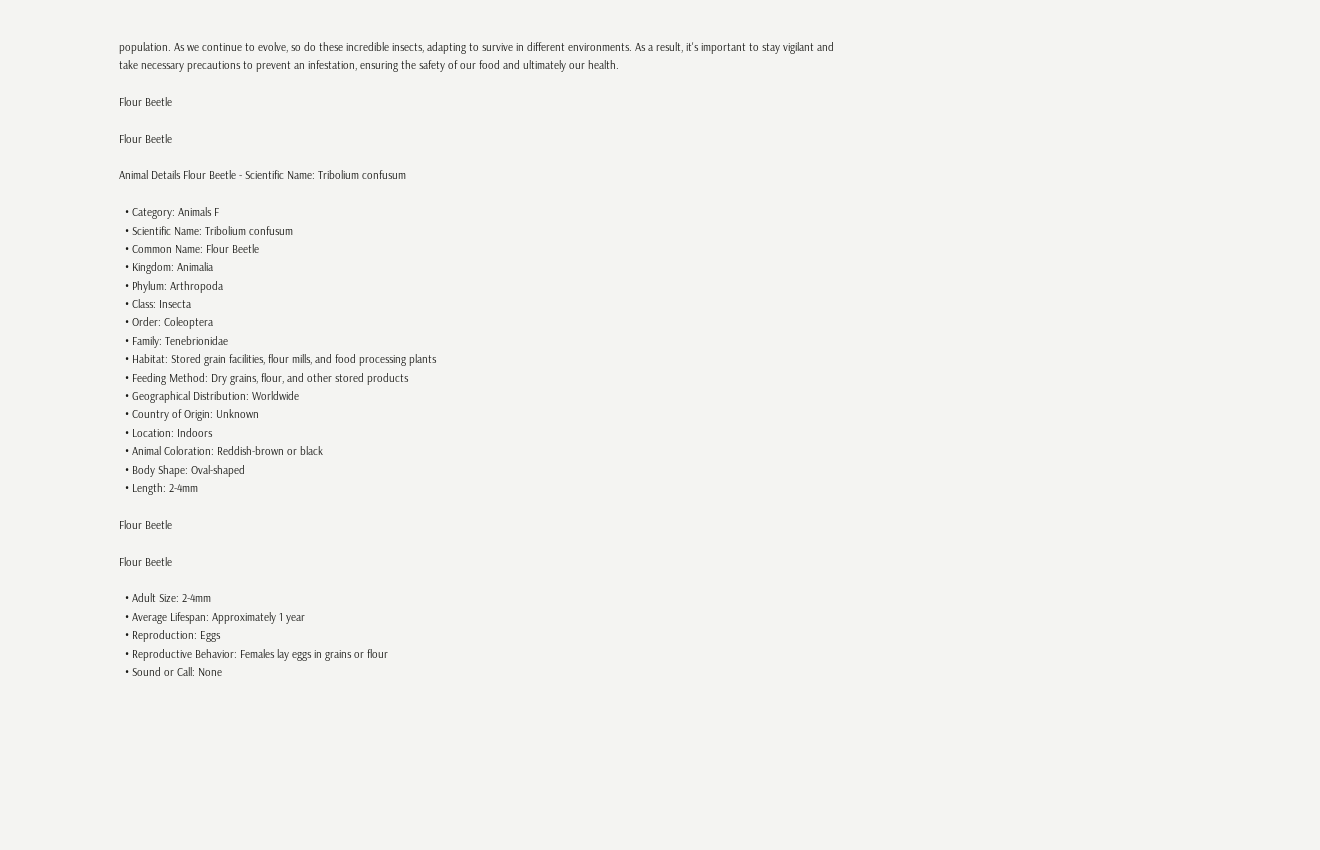population. As we continue to evolve, so do these incredible insects, adapting to survive in different environments. As a result, it's important to stay vigilant and take necessary precautions to prevent an infestation, ensuring the safety of our food and ultimately our health.

Flour Beetle

Flour Beetle

Animal Details Flour Beetle - Scientific Name: Tribolium confusum

  • Category: Animals F
  • Scientific Name: Tribolium confusum
  • Common Name: Flour Beetle
  • Kingdom: Animalia
  • Phylum: Arthropoda
  • Class: Insecta
  • Order: Coleoptera
  • Family: Tenebrionidae
  • Habitat: Stored grain facilities, flour mills, and food processing plants
  • Feeding Method: Dry grains, flour, and other stored products
  • Geographical Distribution: Worldwide
  • Country of Origin: Unknown
  • Location: Indoors
  • Animal Coloration: Reddish-brown or black
  • Body Shape: Oval-shaped
  • Length: 2-4mm

Flour Beetle

Flour Beetle

  • Adult Size: 2-4mm
  • Average Lifespan: Approximately 1 year
  • Reproduction: Eggs
  • Reproductive Behavior: Females lay eggs in grains or flour
  • Sound or Call: None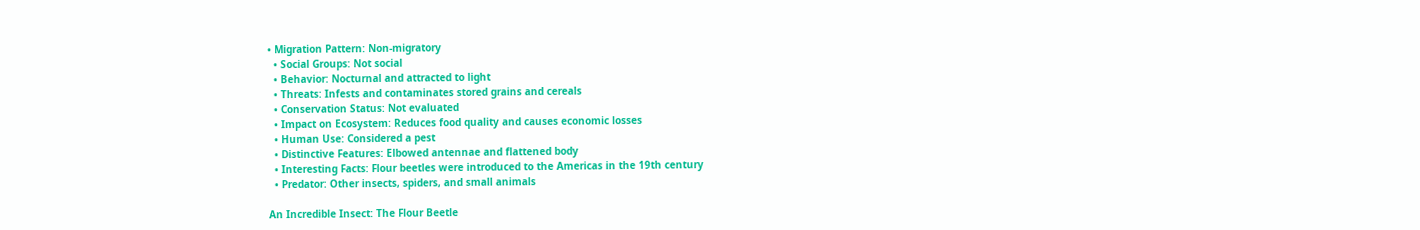• Migration Pattern: Non-migratory
  • Social Groups: Not social
  • Behavior: Nocturnal and attracted to light
  • Threats: Infests and contaminates stored grains and cereals
  • Conservation Status: Not evaluated
  • Impact on Ecosystem: Reduces food quality and causes economic losses
  • Human Use: Considered a pest
  • Distinctive Features: Elbowed antennae and flattened body
  • Interesting Facts: Flour beetles were introduced to the Americas in the 19th century
  • Predator: Other insects, spiders, and small animals

An Incredible Insect: The Flour Beetle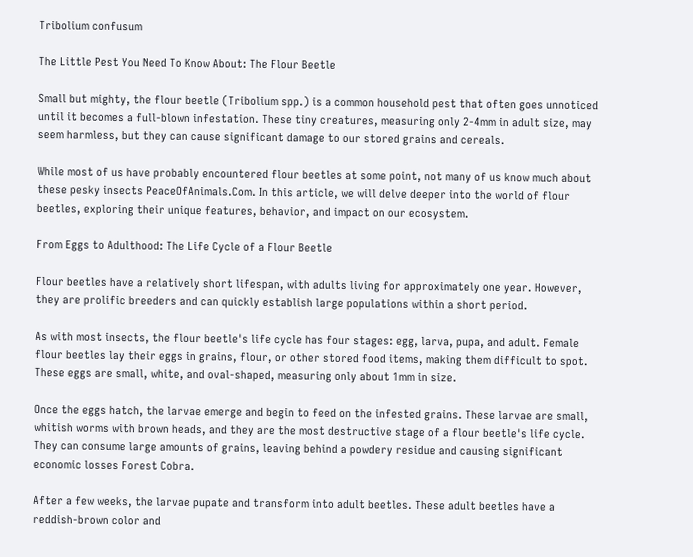Tribolium confusum

The Little Pest You Need To Know About: The Flour Beetle

Small but mighty, the flour beetle (Tribolium spp.) is a common household pest that often goes unnoticed until it becomes a full-blown infestation. These tiny creatures, measuring only 2-4mm in adult size, may seem harmless, but they can cause significant damage to our stored grains and cereals.

While most of us have probably encountered flour beetles at some point, not many of us know much about these pesky insects PeaceOfAnimals.Com. In this article, we will delve deeper into the world of flour beetles, exploring their unique features, behavior, and impact on our ecosystem.

From Eggs to Adulthood: The Life Cycle of a Flour Beetle

Flour beetles have a relatively short lifespan, with adults living for approximately one year. However, they are prolific breeders and can quickly establish large populations within a short period.

As with most insects, the flour beetle's life cycle has four stages: egg, larva, pupa, and adult. Female flour beetles lay their eggs in grains, flour, or other stored food items, making them difficult to spot. These eggs are small, white, and oval-shaped, measuring only about 1mm in size.

Once the eggs hatch, the larvae emerge and begin to feed on the infested grains. These larvae are small, whitish worms with brown heads, and they are the most destructive stage of a flour beetle's life cycle. They can consume large amounts of grains, leaving behind a powdery residue and causing significant economic losses Forest Cobra.

After a few weeks, the larvae pupate and transform into adult beetles. These adult beetles have a reddish-brown color and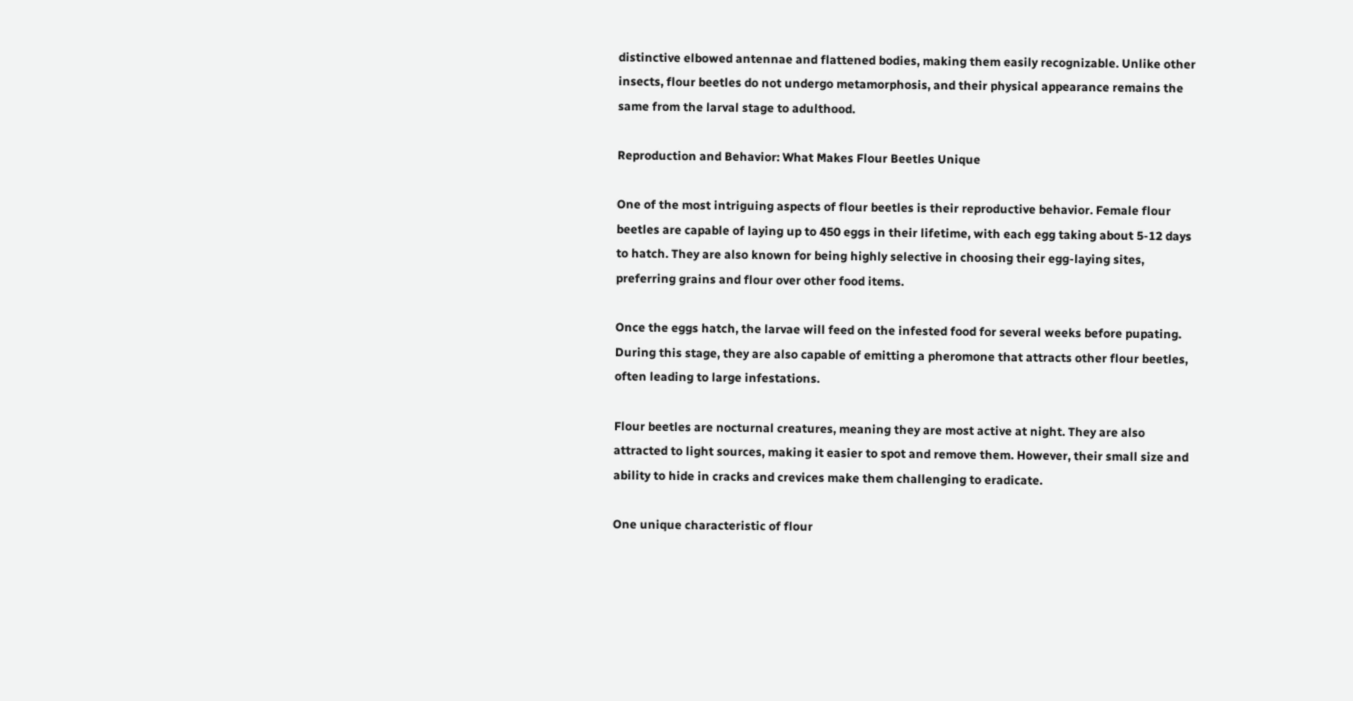distinctive elbowed antennae and flattened bodies, making them easily recognizable. Unlike other insects, flour beetles do not undergo metamorphosis, and their physical appearance remains the same from the larval stage to adulthood.

Reproduction and Behavior: What Makes Flour Beetles Unique

One of the most intriguing aspects of flour beetles is their reproductive behavior. Female flour beetles are capable of laying up to 450 eggs in their lifetime, with each egg taking about 5-12 days to hatch. They are also known for being highly selective in choosing their egg-laying sites, preferring grains and flour over other food items.

Once the eggs hatch, the larvae will feed on the infested food for several weeks before pupating. During this stage, they are also capable of emitting a pheromone that attracts other flour beetles, often leading to large infestations.

Flour beetles are nocturnal creatures, meaning they are most active at night. They are also attracted to light sources, making it easier to spot and remove them. However, their small size and ability to hide in cracks and crevices make them challenging to eradicate.

One unique characteristic of flour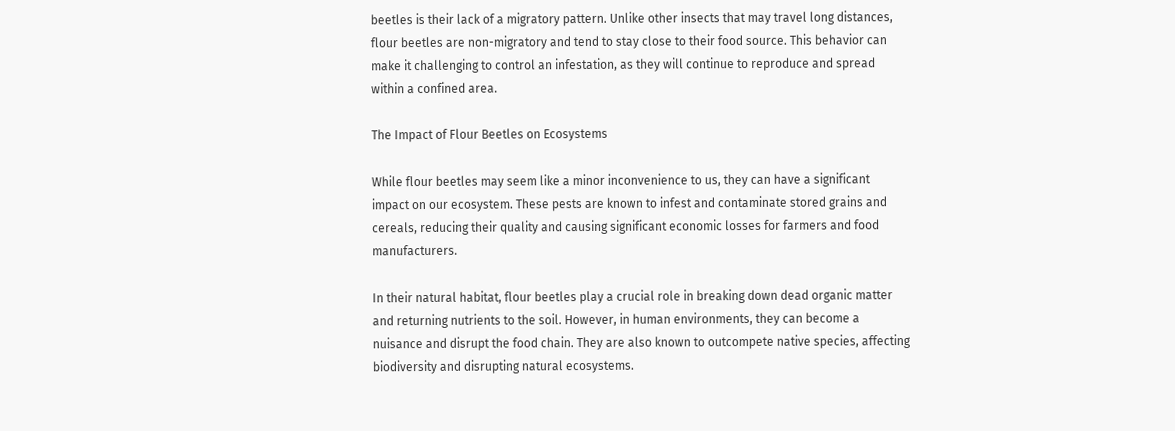beetles is their lack of a migratory pattern. Unlike other insects that may travel long distances, flour beetles are non-migratory and tend to stay close to their food source. This behavior can make it challenging to control an infestation, as they will continue to reproduce and spread within a confined area.

The Impact of Flour Beetles on Ecosystems

While flour beetles may seem like a minor inconvenience to us, they can have a significant impact on our ecosystem. These pests are known to infest and contaminate stored grains and cereals, reducing their quality and causing significant economic losses for farmers and food manufacturers.

In their natural habitat, flour beetles play a crucial role in breaking down dead organic matter and returning nutrients to the soil. However, in human environments, they can become a nuisance and disrupt the food chain. They are also known to outcompete native species, affecting biodiversity and disrupting natural ecosystems.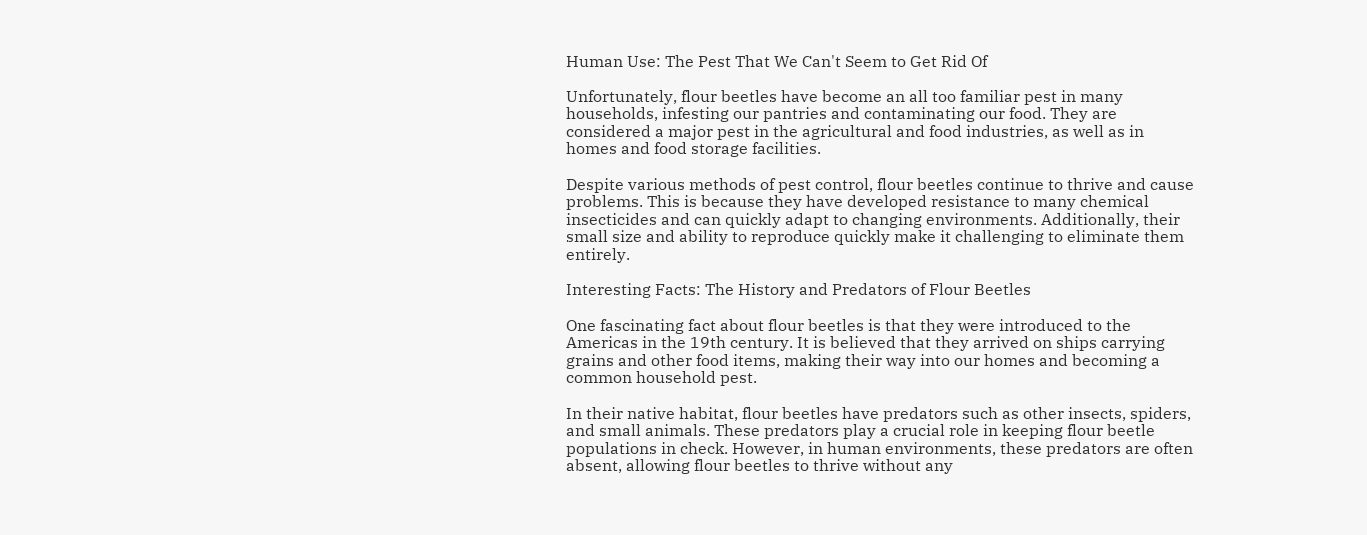Human Use: The Pest That We Can't Seem to Get Rid Of

Unfortunately, flour beetles have become an all too familiar pest in many households, infesting our pantries and contaminating our food. They are considered a major pest in the agricultural and food industries, as well as in homes and food storage facilities.

Despite various methods of pest control, flour beetles continue to thrive and cause problems. This is because they have developed resistance to many chemical insecticides and can quickly adapt to changing environments. Additionally, their small size and ability to reproduce quickly make it challenging to eliminate them entirely.

Interesting Facts: The History and Predators of Flour Beetles

One fascinating fact about flour beetles is that they were introduced to the Americas in the 19th century. It is believed that they arrived on ships carrying grains and other food items, making their way into our homes and becoming a common household pest.

In their native habitat, flour beetles have predators such as other insects, spiders, and small animals. These predators play a crucial role in keeping flour beetle populations in check. However, in human environments, these predators are often absent, allowing flour beetles to thrive without any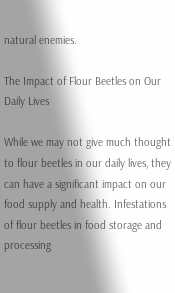natural enemies.

The Impact of Flour Beetles on Our Daily Lives

While we may not give much thought to flour beetles in our daily lives, they can have a significant impact on our food supply and health. Infestations of flour beetles in food storage and processing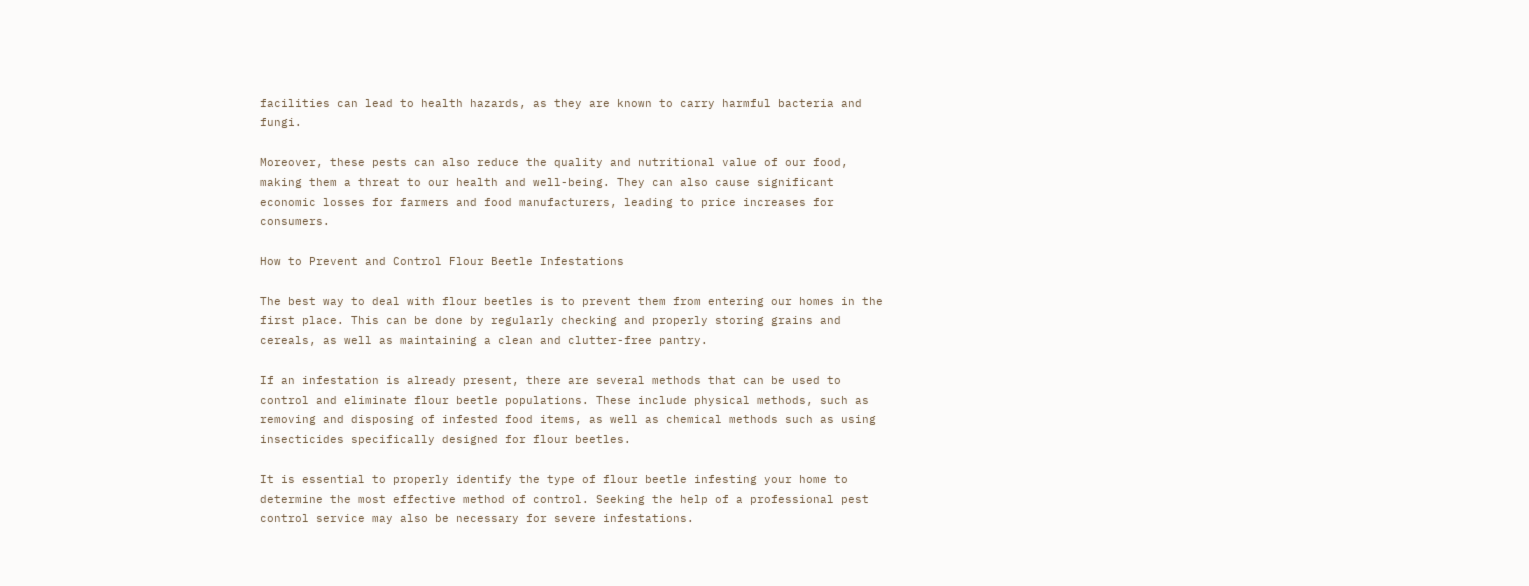facilities can lead to health hazards, as they are known to carry harmful bacteria and fungi.

Moreover, these pests can also reduce the quality and nutritional value of our food, making them a threat to our health and well-being. They can also cause significant economic losses for farmers and food manufacturers, leading to price increases for consumers.

How to Prevent and Control Flour Beetle Infestations

The best way to deal with flour beetles is to prevent them from entering our homes in the first place. This can be done by regularly checking and properly storing grains and cereals, as well as maintaining a clean and clutter-free pantry.

If an infestation is already present, there are several methods that can be used to control and eliminate flour beetle populations. These include physical methods, such as removing and disposing of infested food items, as well as chemical methods such as using insecticides specifically designed for flour beetles.

It is essential to properly identify the type of flour beetle infesting your home to determine the most effective method of control. Seeking the help of a professional pest control service may also be necessary for severe infestations.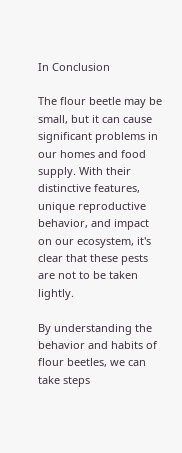In Conclusion

The flour beetle may be small, but it can cause significant problems in our homes and food supply. With their distinctive features, unique reproductive behavior, and impact on our ecosystem, it's clear that these pests are not to be taken lightly.

By understanding the behavior and habits of flour beetles, we can take steps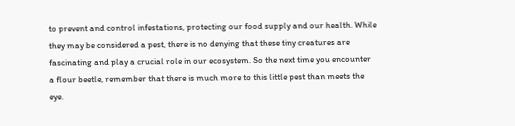to prevent and control infestations, protecting our food supply and our health. While they may be considered a pest, there is no denying that these tiny creatures are fascinating and play a crucial role in our ecosystem. So the next time you encounter a flour beetle, remember that there is much more to this little pest than meets the eye.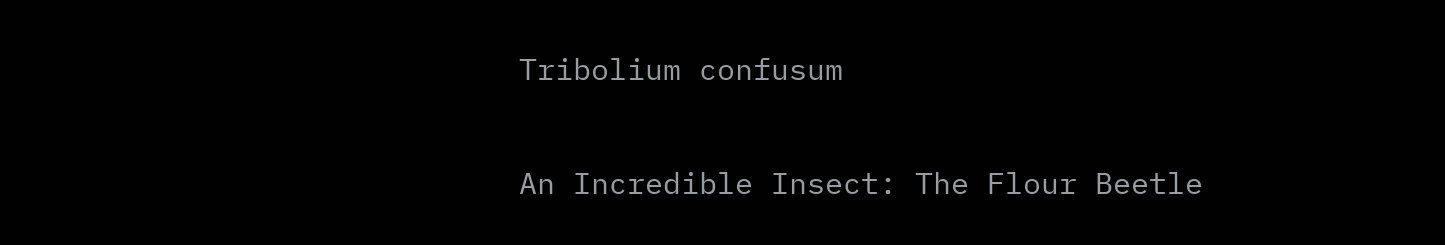Tribolium confusum

An Incredible Insect: The Flour Beetle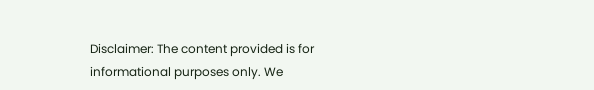Disclaimer: The content provided is for informational purposes only. We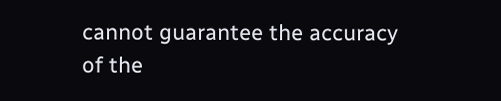cannot guarantee the accuracy of the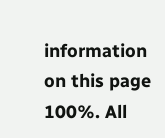information on this page 100%. All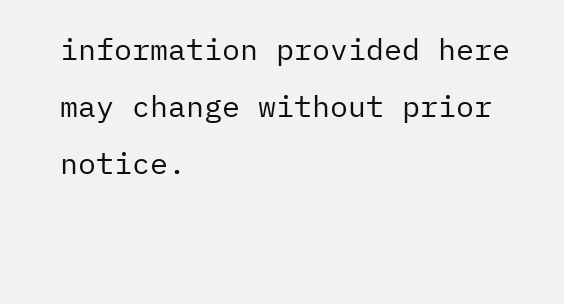information provided here may change without prior notice.